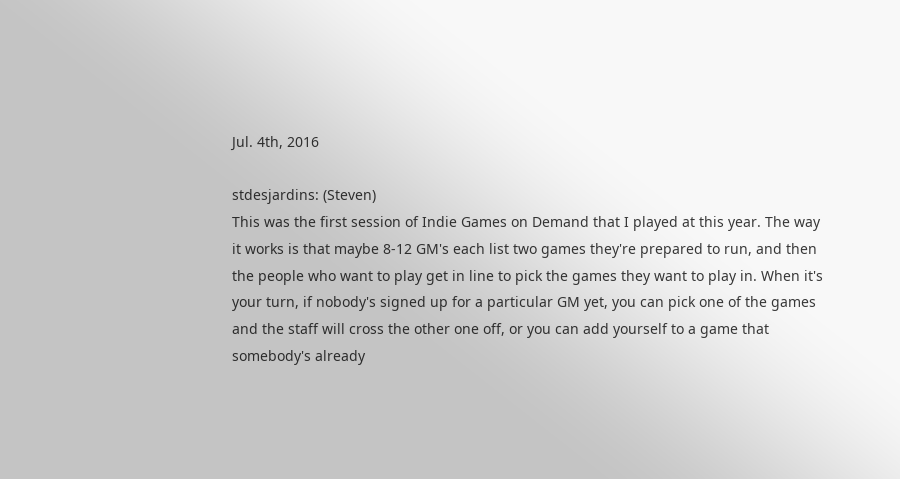Jul. 4th, 2016

stdesjardins: (Steven)
This was the first session of Indie Games on Demand that I played at this year. The way it works is that maybe 8-12 GM's each list two games they're prepared to run, and then the people who want to play get in line to pick the games they want to play in. When it's your turn, if nobody's signed up for a particular GM yet, you can pick one of the games and the staff will cross the other one off, or you can add yourself to a game that somebody's already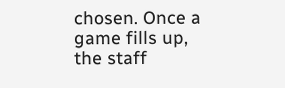chosen. Once a game fills up, the staff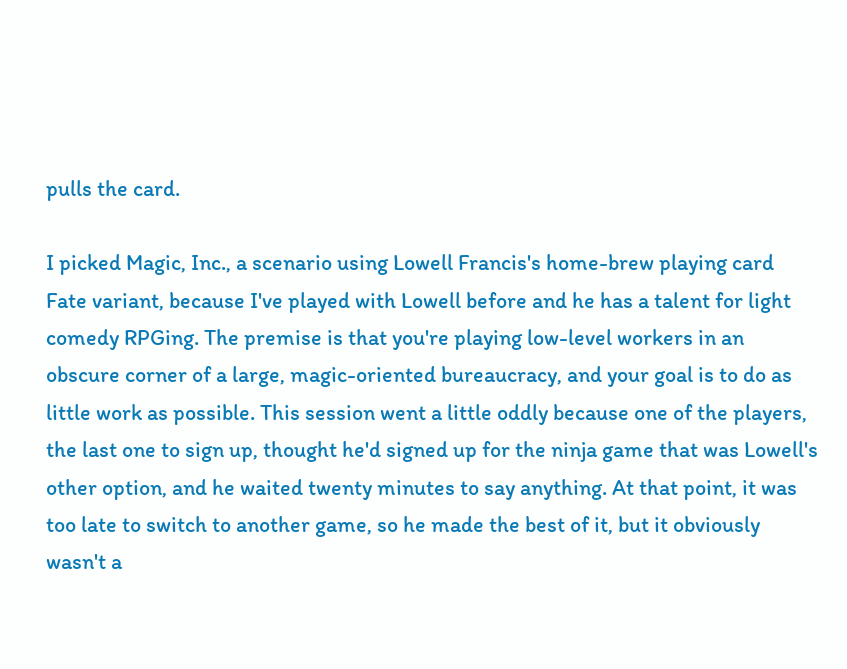pulls the card.

I picked Magic, Inc., a scenario using Lowell Francis's home-brew playing card Fate variant, because I've played with Lowell before and he has a talent for light comedy RPGing. The premise is that you're playing low-level workers in an obscure corner of a large, magic-oriented bureaucracy, and your goal is to do as little work as possible. This session went a little oddly because one of the players, the last one to sign up, thought he'd signed up for the ninja game that was Lowell's other option, and he waited twenty minutes to say anything. At that point, it was too late to switch to another game, so he made the best of it, but it obviously wasn't a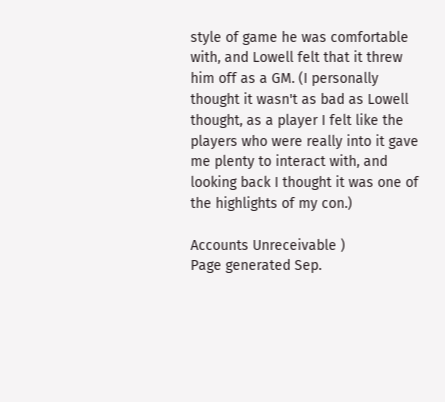style of game he was comfortable with, and Lowell felt that it threw him off as a GM. (I personally thought it wasn't as bad as Lowell thought, as a player I felt like the players who were really into it gave me plenty to interact with, and looking back I thought it was one of the highlights of my con.)

Accounts Unreceivable )
Page generated Sep.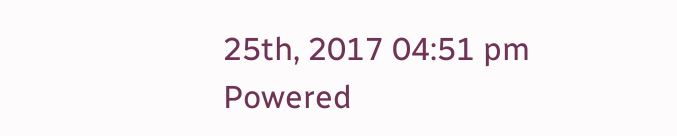25th, 2017 04:51 pm
Powered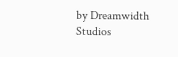by Dreamwidth Studios